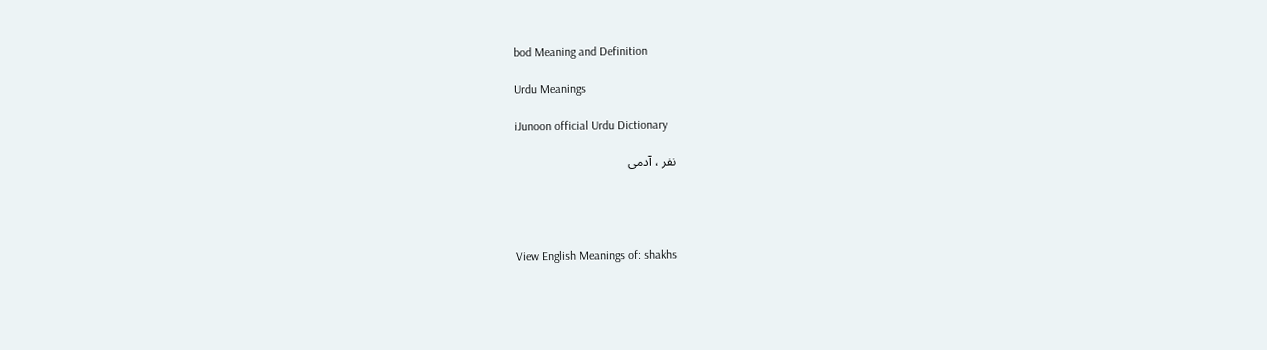bod Meaning and Definition

Urdu Meanings

iJunoon official Urdu Dictionary

نفر ، آدمی




View English Meanings of: shakhs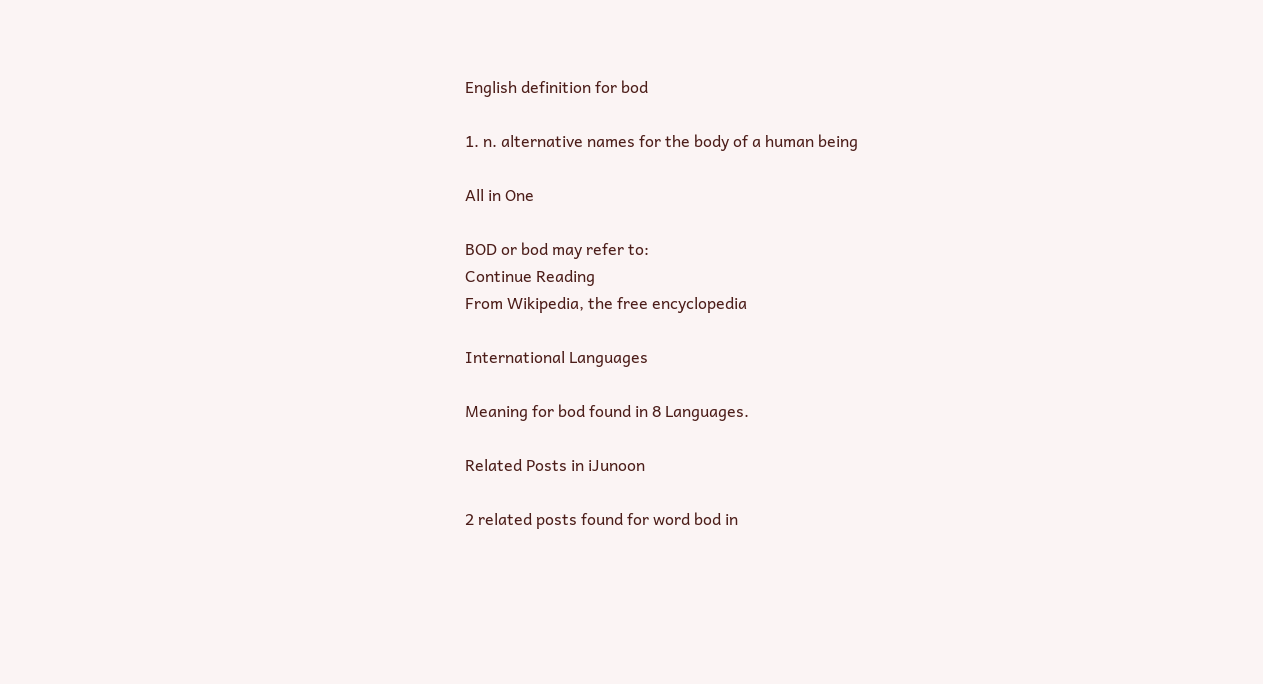English definition for bod

1. n. alternative names for the body of a human being

All in One

BOD or bod may refer to:
Continue Reading
From Wikipedia, the free encyclopedia

International Languages

Meaning for bod found in 8 Languages.

Related Posts in iJunoon

2 related posts found for word bod in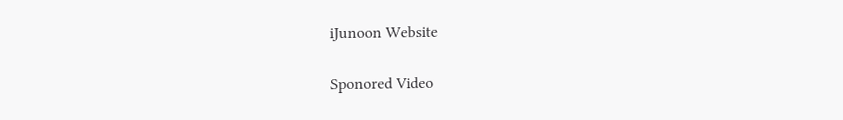iJunoon Website

Sponored Video